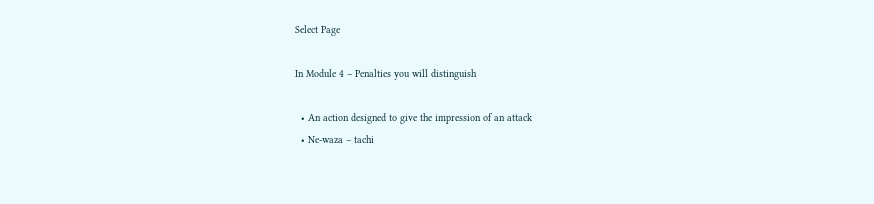Select Page

In Module 4 – Penalties you will distinguish

  • An action designed to give the impression of an attack
  • Ne-waza – tachi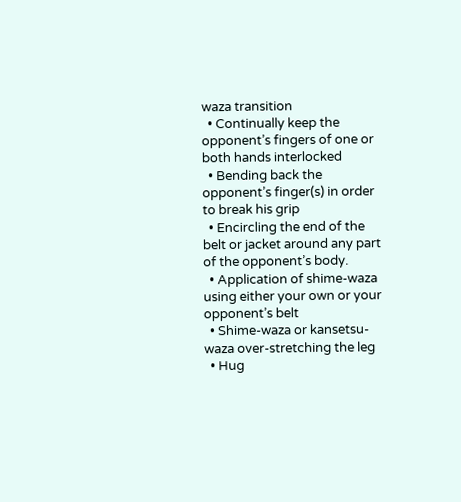waza transition
  • Continually keep the opponent’s fingers of one or both hands interlocked
  • Bending back the opponent’s finger(s) in order to break his grip
  • Encircling the end of the belt or jacket around any part of the opponent’s body.
  • Application of shime-waza using either your own or your opponent’s belt
  • Shime-waza or kansetsu-waza over-stretching the leg
  • Hug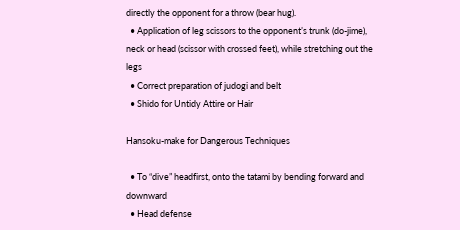directly the opponent for a throw (bear hug).
  • Application of leg scissors to the opponent’s trunk (do-jime), neck or head (scissor with crossed feet), while stretching out the legs
  • Correct preparation of judogi and belt
  • Shido for Untidy Attire or Hair

Hansoku-make for Dangerous Techniques

  • To “dive” headfirst, onto the tatami by bending forward and downward
  • Head defense